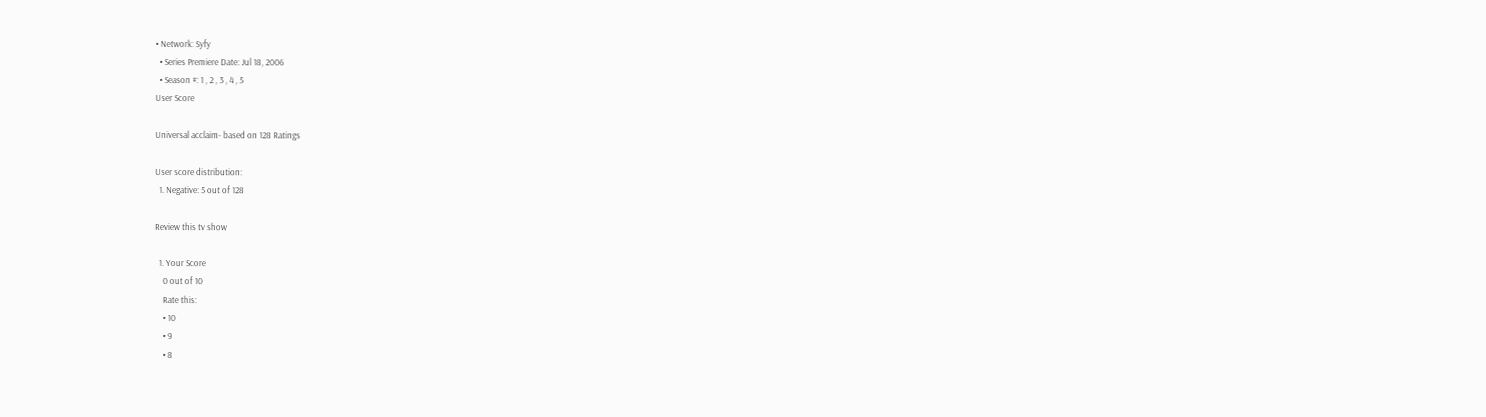• Network: Syfy
  • Series Premiere Date: Jul 18, 2006
  • Season #: 1 , 2 , 3 , 4 , 5
User Score

Universal acclaim- based on 128 Ratings

User score distribution:
  1. Negative: 5 out of 128

Review this tv show

  1. Your Score
    0 out of 10
    Rate this:
    • 10
    • 9
    • 8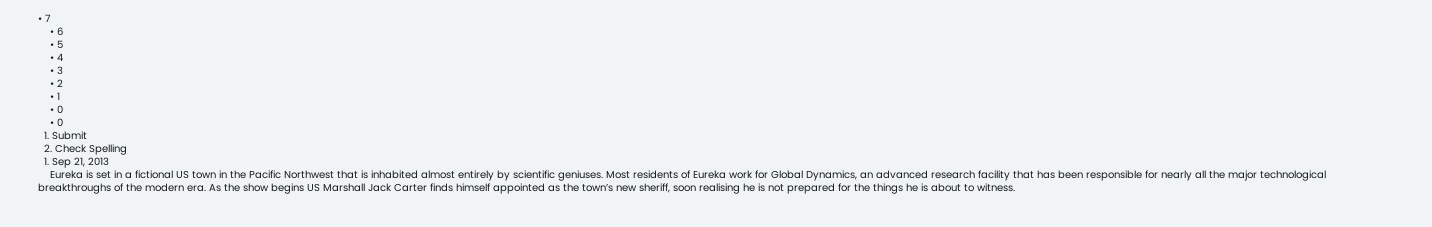• 7
    • 6
    • 5
    • 4
    • 3
    • 2
    • 1
    • 0
    • 0
  1. Submit
  2. Check Spelling
  1. Sep 21, 2013
    Eureka is set in a fictional US town in the Pacific Northwest that is inhabited almost entirely by scientific geniuses. Most residents of Eureka work for Global Dynamics, an advanced research facility that has been responsible for nearly all the major technological breakthroughs of the modern era. As the show begins US Marshall Jack Carter finds himself appointed as the town’s new sheriff, soon realising he is not prepared for the things he is about to witness.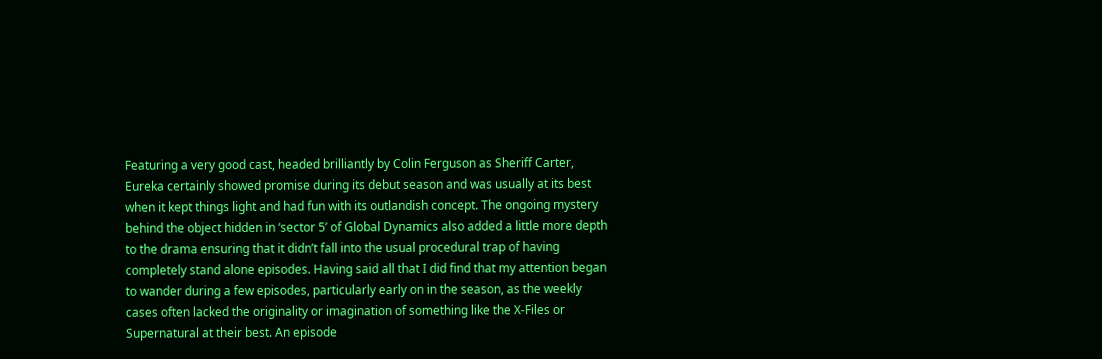Featuring a very good cast, headed brilliantly by Colin Ferguson as Sheriff Carter, Eureka certainly showed promise during its debut season and was usually at its best when it kept things light and had fun with its outlandish concept. The ongoing mystery behind the object hidden in ‘sector 5’ of Global Dynamics also added a little more depth to the drama ensuring that it didn’t fall into the usual procedural trap of having completely stand alone episodes. Having said all that I did find that my attention began to wander during a few episodes, particularly early on in the season, as the weekly cases often lacked the originality or imagination of something like the X-Files or Supernatural at their best. An episode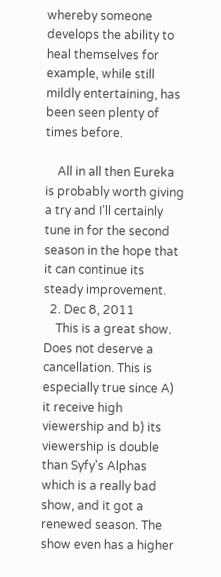whereby someone develops the ability to heal themselves for example, while still mildly entertaining, has been seen plenty of times before.

    All in all then Eureka is probably worth giving a try and I’ll certainly tune in for the second season in the hope that it can continue its steady improvement.
  2. Dec 8, 2011
    This is a great show. Does not deserve a cancellation. This is especially true since A) it receive high viewership and b) its viewership is double than Syfy's Alphas which is a really bad show, and it got a renewed season. The show even has a higher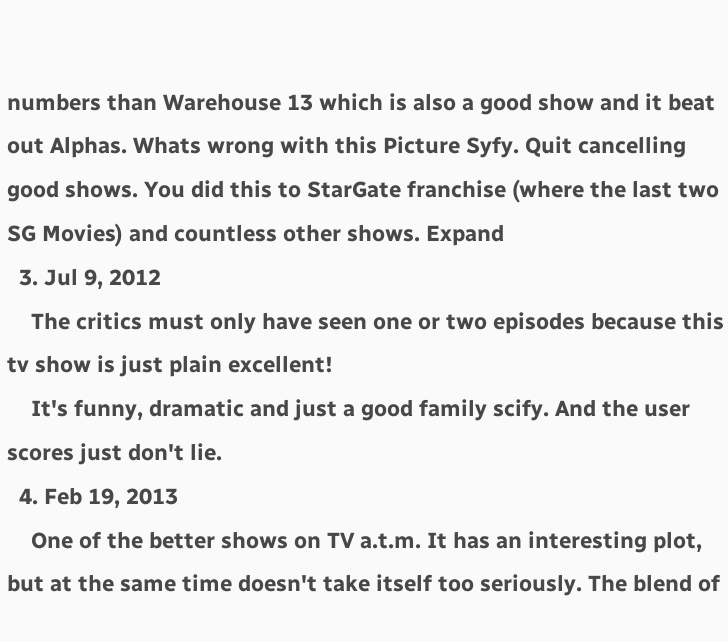numbers than Warehouse 13 which is also a good show and it beat out Alphas. Whats wrong with this Picture Syfy. Quit cancelling good shows. You did this to StarGate franchise (where the last two SG Movies) and countless other shows. Expand
  3. Jul 9, 2012
    The critics must only have seen one or two episodes because this tv show is just plain excellent!
    It's funny, dramatic and just a good family scify. And the user scores just don't lie.
  4. Feb 19, 2013
    One of the better shows on TV a.t.m. It has an interesting plot, but at the same time doesn't take itself too seriously. The blend of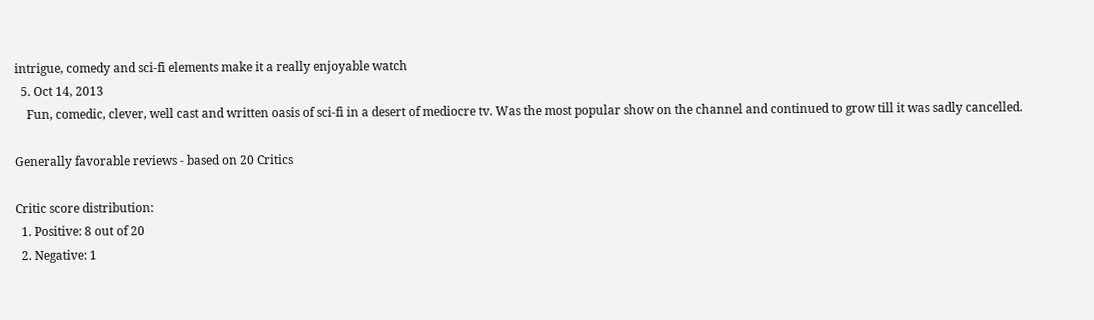intrigue, comedy and sci-fi elements make it a really enjoyable watch
  5. Oct 14, 2013
    Fun, comedic, clever, well cast and written oasis of sci-fi in a desert of mediocre tv. Was the most popular show on the channel and continued to grow till it was sadly cancelled.

Generally favorable reviews - based on 20 Critics

Critic score distribution:
  1. Positive: 8 out of 20
  2. Negative: 1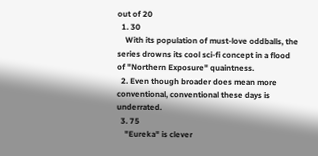out of 20
  1. 30
    With its population of must-love oddballs, the series drowns its cool sci-fi concept in a flood of "Northern Exposure" quaintness.
  2. Even though broader does mean more conventional, conventional these days is underrated.
  3. 75
    "Eureka" is clever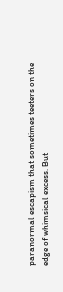paranormal escapism that sometimes teeters on the edge of whimsical excess. But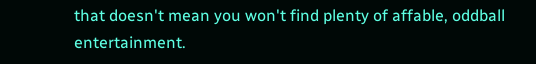that doesn't mean you won't find plenty of affable, oddball entertainment.